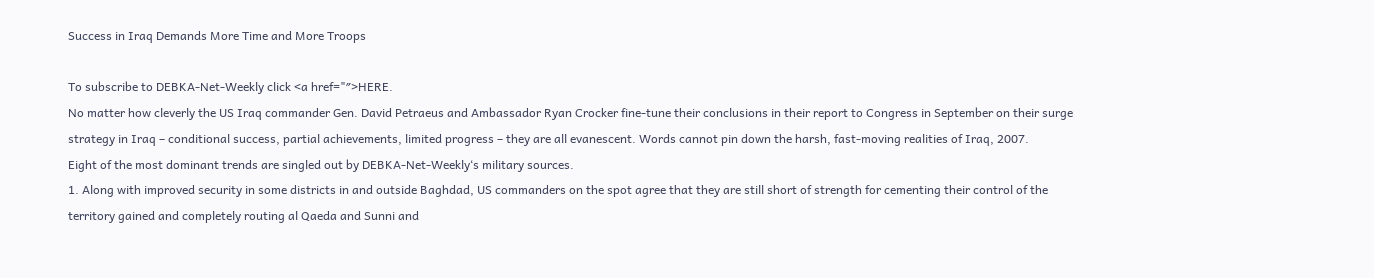Success in Iraq Demands More Time and More Troops

To subscribe to DEBKA-Net-Weekly click <a href="″>HERE.
No matter how cleverly the US Iraq commander Gen. David Petraeus and Ambassador Ryan Crocker fine-tune their conclusions in their report to Congress in September on their surge strategy in Iraq – conditional success, partial achievements, limited progress – they are all evanescent. Words cannot pin down the harsh, fast-moving realities of Iraq, 2007.
Eight of the most dominant trends are singled out by DEBKA-Net-Weekly‘s military sources.
1. Along with improved security in some districts in and outside Baghdad, US commanders on the spot agree that they are still short of strength for cementing their control of the territory gained and completely routing al Qaeda and Sunni and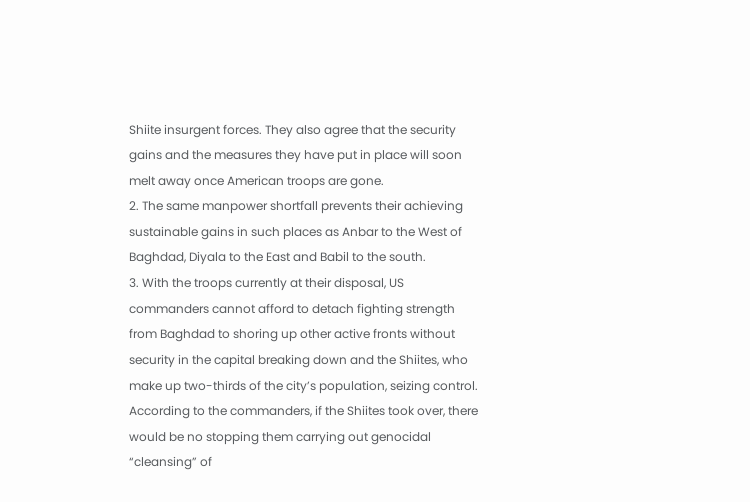Shiite insurgent forces. They also agree that the security gains and the measures they have put in place will soon melt away once American troops are gone.
2. The same manpower shortfall prevents their achieving sustainable gains in such places as Anbar to the West of Baghdad, Diyala to the East and Babil to the south.
3. With the troops currently at their disposal, US commanders cannot afford to detach fighting strength from Baghdad to shoring up other active fronts without security in the capital breaking down and the Shiites, who make up two-thirds of the city’s population, seizing control. According to the commanders, if the Shiites took over, there would be no stopping them carrying out genocidal “cleansing” of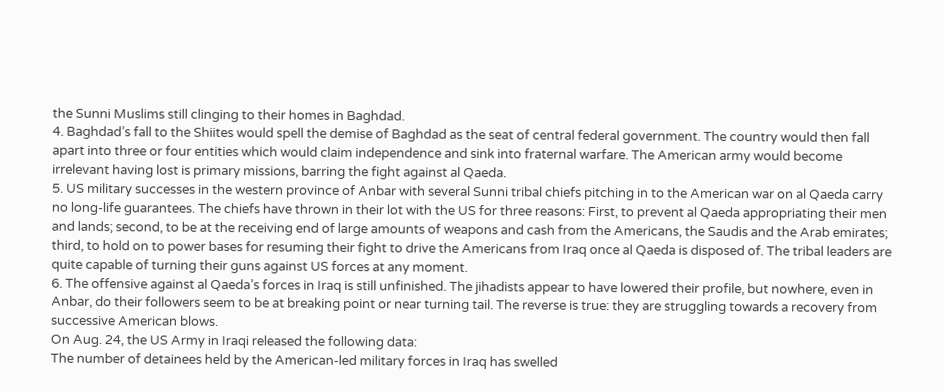the Sunni Muslims still clinging to their homes in Baghdad.
4. Baghdad’s fall to the Shiites would spell the demise of Baghdad as the seat of central federal government. The country would then fall apart into three or four entities which would claim independence and sink into fraternal warfare. The American army would become irrelevant having lost is primary missions, barring the fight against al Qaeda.
5. US military successes in the western province of Anbar with several Sunni tribal chiefs pitching in to the American war on al Qaeda carry no long-life guarantees. The chiefs have thrown in their lot with the US for three reasons: First, to prevent al Qaeda appropriating their men and lands; second, to be at the receiving end of large amounts of weapons and cash from the Americans, the Saudis and the Arab emirates; third, to hold on to power bases for resuming their fight to drive the Americans from Iraq once al Qaeda is disposed of. The tribal leaders are quite capable of turning their guns against US forces at any moment.
6. The offensive against al Qaeda’s forces in Iraq is still unfinished. The jihadists appear to have lowered their profile, but nowhere, even in Anbar, do their followers seem to be at breaking point or near turning tail. The reverse is true: they are struggling towards a recovery from successive American blows.
On Aug. 24, the US Army in Iraqi released the following data:
The number of detainees held by the American-led military forces in Iraq has swelled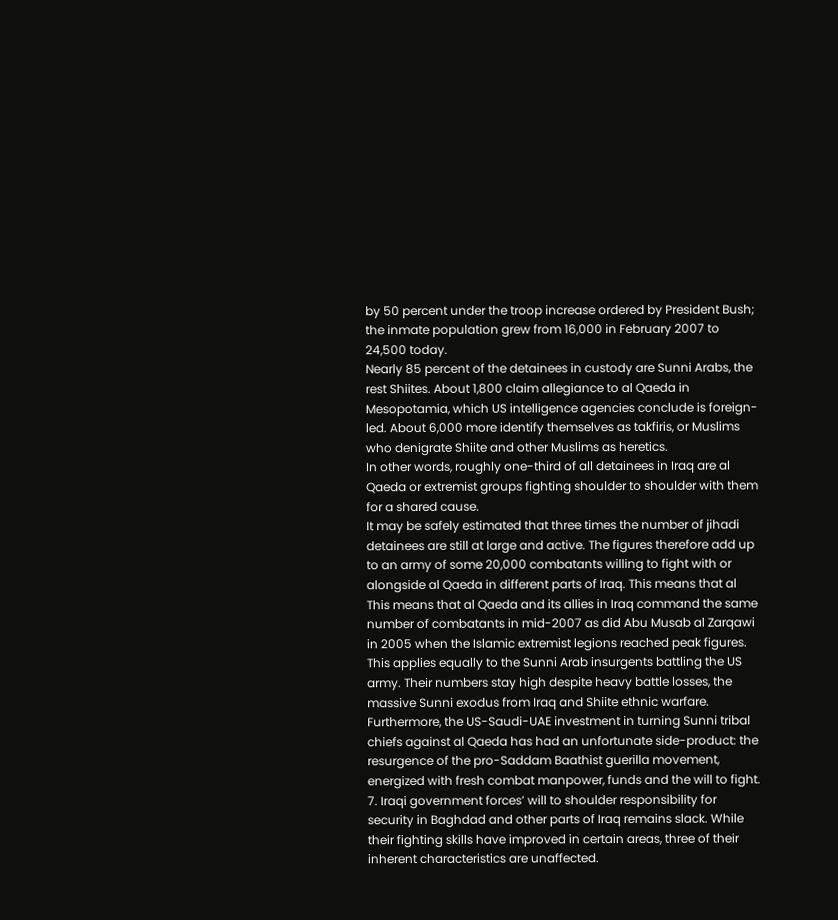by 50 percent under the troop increase ordered by President Bush; the inmate population grew from 16,000 in February 2007 to 24,500 today.
Nearly 85 percent of the detainees in custody are Sunni Arabs, the rest Shiites. About 1,800 claim allegiance to al Qaeda in Mesopotamia, which US intelligence agencies conclude is foreign-led. About 6,000 more identify themselves as takfiris, or Muslims who denigrate Shiite and other Muslims as heretics.
In other words, roughly one-third of all detainees in Iraq are al Qaeda or extremist groups fighting shoulder to shoulder with them for a shared cause.
It may be safely estimated that three times the number of jihadi detainees are still at large and active. The figures therefore add up to an army of some 20,000 combatants willing to fight with or alongside al Qaeda in different parts of Iraq. This means that al
This means that al Qaeda and its allies in Iraq command the same number of combatants in mid-2007 as did Abu Musab al Zarqawi in 2005 when the Islamic extremist legions reached peak figures.
This applies equally to the Sunni Arab insurgents battling the US army. Their numbers stay high despite heavy battle losses, the massive Sunni exodus from Iraq and Shiite ethnic warfare.
Furthermore, the US-Saudi-UAE investment in turning Sunni tribal chiefs against al Qaeda has had an unfortunate side-product: the resurgence of the pro-Saddam Baathist guerilla movement, energized with fresh combat manpower, funds and the will to fight.
7. Iraqi government forces’ will to shoulder responsibility for security in Baghdad and other parts of Iraq remains slack. While their fighting skills have improved in certain areas, three of their inherent characteristics are unaffected.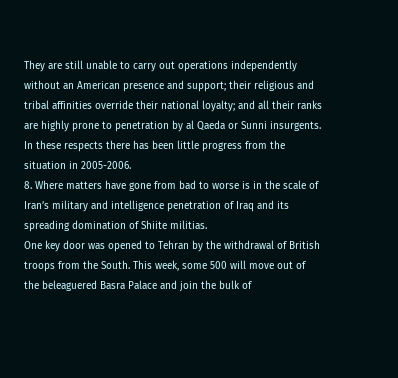They are still unable to carry out operations independently without an American presence and support; their religious and tribal affinities override their national loyalty; and all their ranks are highly prone to penetration by al Qaeda or Sunni insurgents.
In these respects there has been little progress from the situation in 2005-2006.
8. Where matters have gone from bad to worse is in the scale of Iran’s military and intelligence penetration of Iraq and its spreading domination of Shiite militias.
One key door was opened to Tehran by the withdrawal of British troops from the South. This week, some 500 will move out of the beleaguered Basra Palace and join the bulk of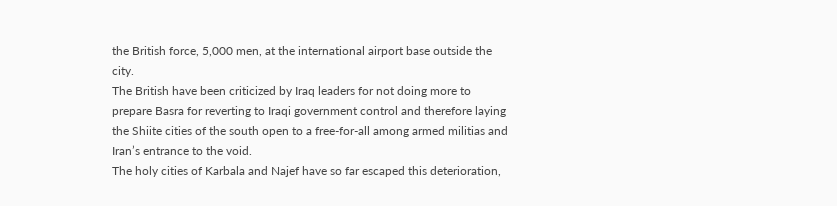the British force, 5,000 men, at the international airport base outside the city.
The British have been criticized by Iraq leaders for not doing more to prepare Basra for reverting to Iraqi government control and therefore laying the Shiite cities of the south open to a free-for-all among armed militias and Iran’s entrance to the void.
The holy cities of Karbala and Najef have so far escaped this deterioration,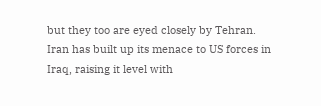but they too are eyed closely by Tehran.
Iran has built up its menace to US forces in Iraq, raising it level with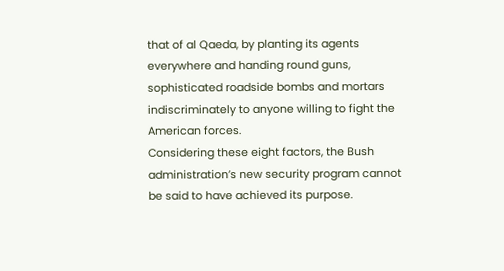that of al Qaeda, by planting its agents everywhere and handing round guns, sophisticated roadside bombs and mortars indiscriminately to anyone willing to fight the American forces.
Considering these eight factors, the Bush administration’s new security program cannot be said to have achieved its purpose.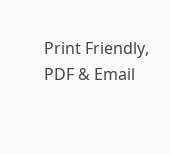Print Friendly, PDF & Email